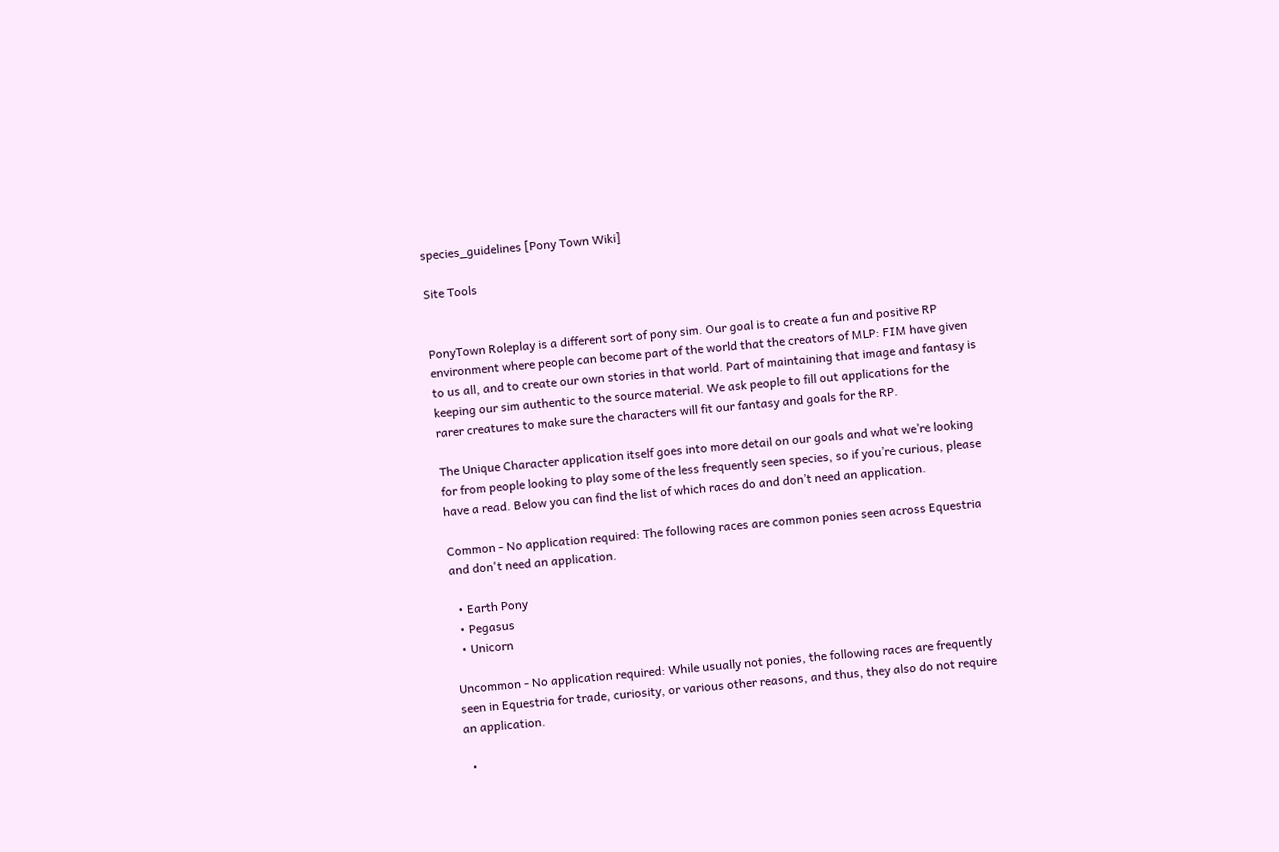species_guidelines [Pony Town Wiki]

Site Tools


PonyTown Roleplay is a different sort of pony sim. Our goal is to create a fun and positive RP environment where people can become part of the world that the creators of MLP: FIM have given to us all, and to create our own stories in that world. Part of maintaining that image and fantasy is keeping our sim authentic to the source material. We ask people to fill out applications for the rarer creatures to make sure the characters will fit our fantasy and goals for the RP.

The Unique Character application itself goes into more detail on our goals and what we’re looking for from people looking to play some of the less frequently seen species, so if you’re curious, please have a read. Below you can find the list of which races do and don’t need an application.

Common - No application required: The following races are common ponies seen across Equestria and don't need an application.

  • Earth Pony
  • Pegasus
  • Unicorn

Uncommon - No application required: While usually not ponies, the following races are frequently seen in Equestria for trade, curiosity, or various other reasons, and thus, they also do not require an application.

  •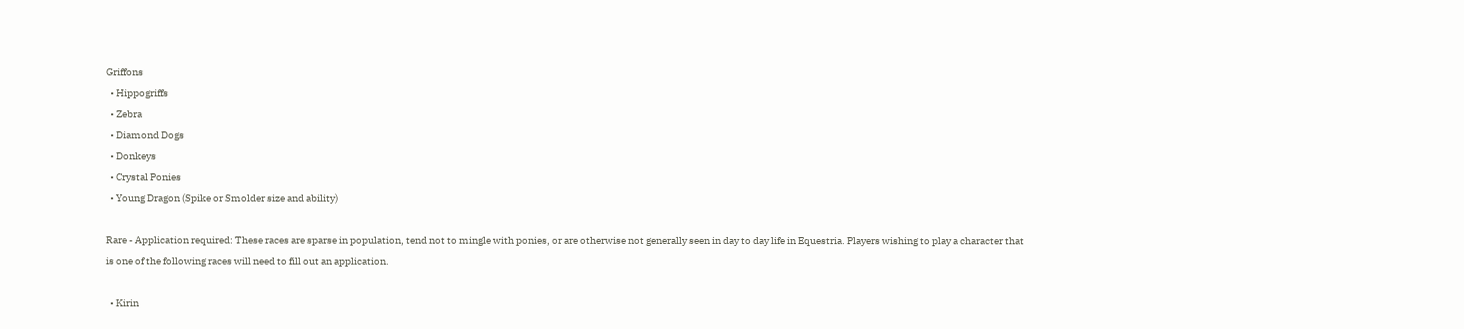Griffons
  • Hippogriffs
  • Zebra
  • Diamond Dogs
  • Donkeys
  • Crystal Ponies
  • Young Dragon (Spike or Smolder size and ability)

Rare - Application required: These races are sparse in population, tend not to mingle with ponies, or are otherwise not generally seen in day to day life in Equestria. Players wishing to play a character that is one of the following races will need to fill out an application.

  • Kirin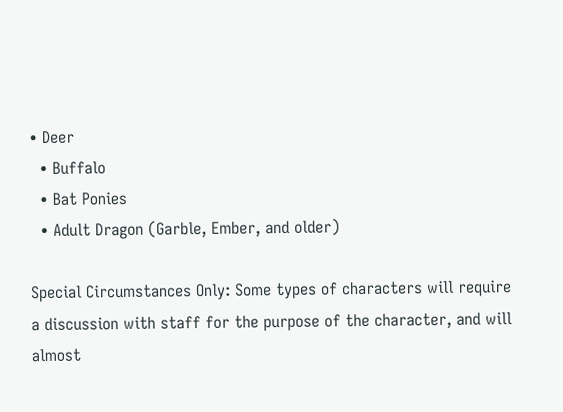• Deer
  • Buffalo
  • Bat Ponies
  • Adult Dragon (Garble, Ember, and older)

Special Circumstances Only: Some types of characters will require a discussion with staff for the purpose of the character, and will almost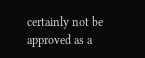certainly not be approved as a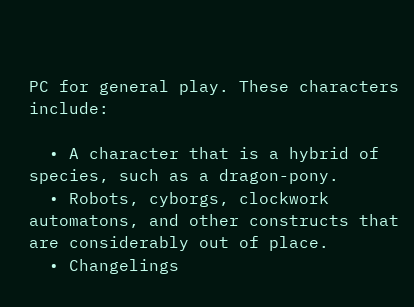PC for general play. These characters include:

  • A character that is a hybrid of species, such as a dragon-pony.
  • Robots, cyborgs, clockwork automatons, and other constructs that are considerably out of place.
  • Changelings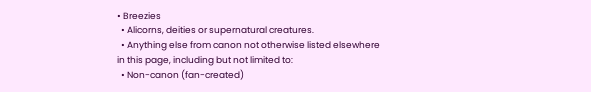• Breezies
  • Alicorns, deities or supernatural creatures.
  • Anything else from canon not otherwise listed elsewhere in this page, including but not limited to:
  • Non-canon (fan-created)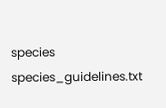species
species_guidelines.txt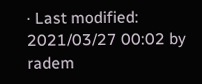· Last modified: 2021/03/27 00:02 by radem